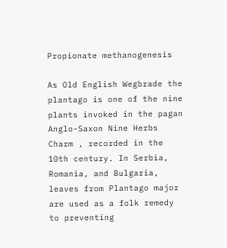Propionate methanogenesis

As Old English Wegbrade the plantago is one of the nine plants invoked in the pagan Anglo-Saxon Nine Herbs Charm , recorded in the 10th century. In Serbia, Romania, and Bulgaria, leaves from Plantago major are used as a folk remedy to preventing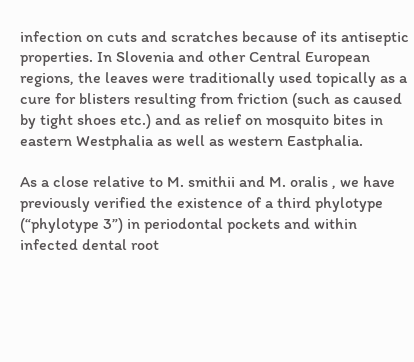infection on cuts and scratches because of its antiseptic properties. In Slovenia and other Central European regions, the leaves were traditionally used topically as a cure for blisters resulting from friction (such as caused by tight shoes etc.) and as relief on mosquito bites in eastern Westphalia as well as western Eastphalia.

As a close relative to M. smithii and M. oralis , we have previously verified the existence of a third phylotype (“phylotype 3”) in periodontal pockets and within infected dental root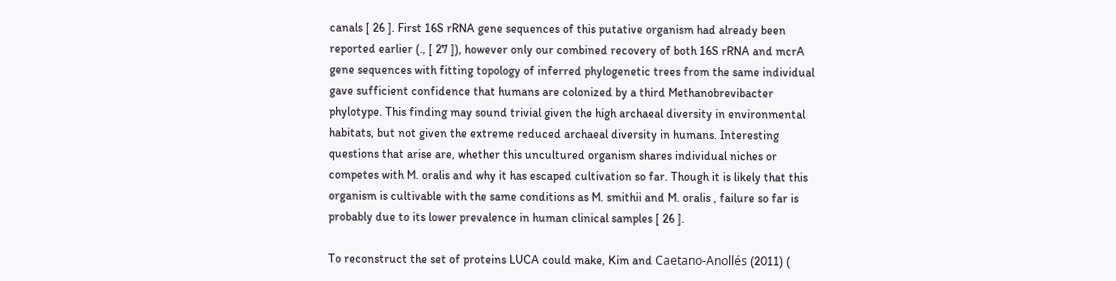canals [ 26 ]. First 16S rRNA gene sequences of this putative organism had already been reported earlier (., [ 27 ]), however only our combined recovery of both 16S rRNA and mcrA gene sequences with fitting topology of inferred phylogenetic trees from the same individual gave sufficient confidence that humans are colonized by a third Methanobrevibacter phylotype. This finding may sound trivial given the high archaeal diversity in environmental habitats, but not given the extreme reduced archaeal diversity in humans. Interesting questions that arise are, whether this uncultured organism shares individual niches or competes with M. oralis and why it has escaped cultivation so far. Though it is likely that this organism is cultivable with the same conditions as M. smithii and M. oralis , failure so far is probably due to its lower prevalence in human clinical samples [ 26 ].

To reconstruct the set of proteins LUCA could make, Kim and Caetano-Anollés (2011) (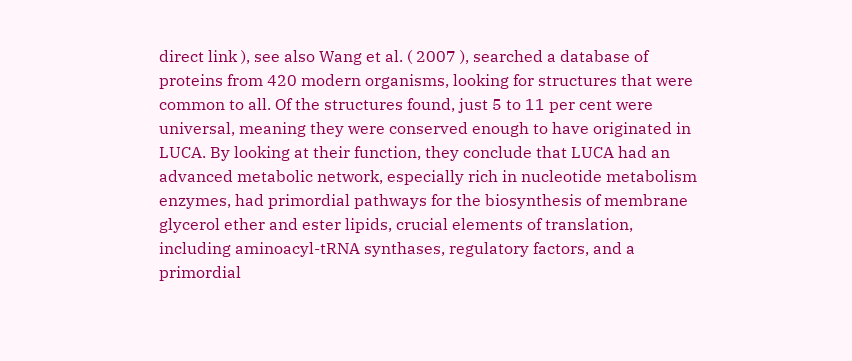direct link ), see also Wang et al. ( 2007 ), searched a database of proteins from 420 modern organisms, looking for structures that were common to all. Of the structures found, just 5 to 11 per cent were universal, meaning they were conserved enough to have originated in LUCA. By looking at their function, they conclude that LUCA had an advanced metabolic network, especially rich in nucleotide metabolism enzymes, had primordial pathways for the biosynthesis of membrane glycerol ether and ester lipids, crucial elements of translation, including aminoacyl-tRNA synthases, regulatory factors, and a primordial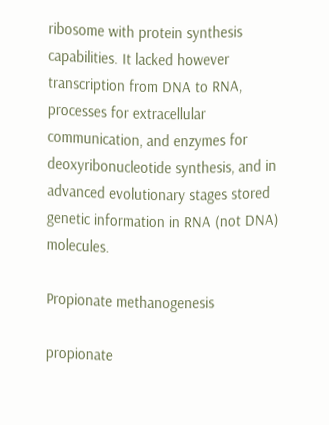ribosome with protein synthesis capabilities. It lacked however transcription from DNA to RNA, processes for extracellular communication, and enzymes for deoxyribonucleotide synthesis, and in advanced evolutionary stages stored genetic information in RNA (not DNA) molecules.

Propionate methanogenesis

propionate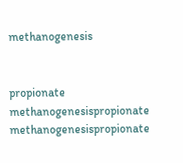methanogenesis


propionate methanogenesispropionate methanogenesispropionate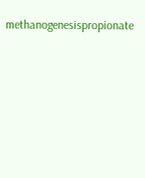methanogenesispropionate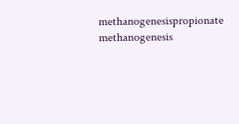methanogenesispropionate methanogenesis